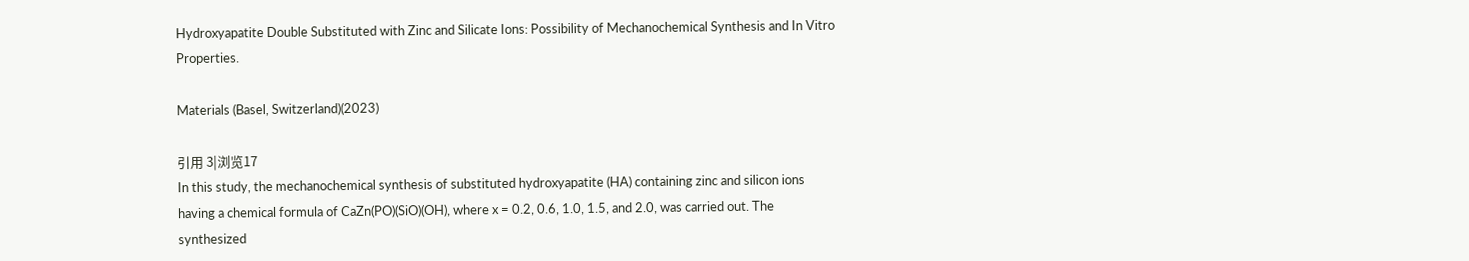Hydroxyapatite Double Substituted with Zinc and Silicate Ions: Possibility of Mechanochemical Synthesis and In Vitro Properties.

Materials (Basel, Switzerland)(2023)

引用 3|浏览17
In this study, the mechanochemical synthesis of substituted hydroxyapatite (HA) containing zinc and silicon ions having a chemical formula of CaZn(PO)(SiO)(OH), where x = 0.2, 0.6, 1.0, 1.5, and 2.0, was carried out. The synthesized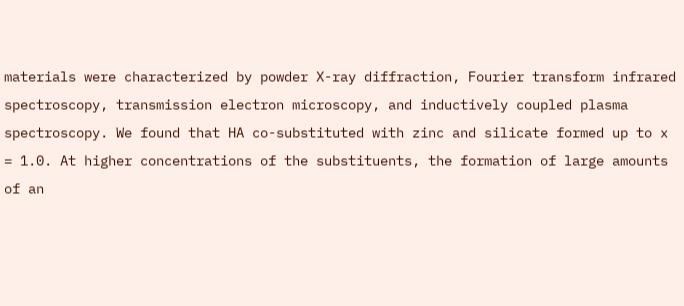materials were characterized by powder X-ray diffraction, Fourier transform infrared spectroscopy, transmission electron microscopy, and inductively coupled plasma spectroscopy. We found that HA co-substituted with zinc and silicate formed up to x = 1.0. At higher concentrations of the substituents, the formation of large amounts of an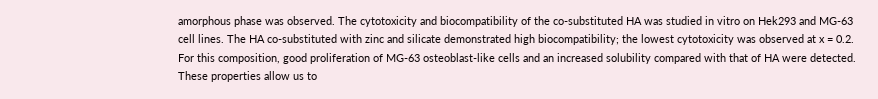amorphous phase was observed. The cytotoxicity and biocompatibility of the co-substituted HA was studied in vitro on Hek293 and MG-63 cell lines. The HA co-substituted with zinc and silicate demonstrated high biocompatibility; the lowest cytotoxicity was observed at x = 0.2. For this composition, good proliferation of MG-63 osteoblast-like cells and an increased solubility compared with that of HA were detected. These properties allow us to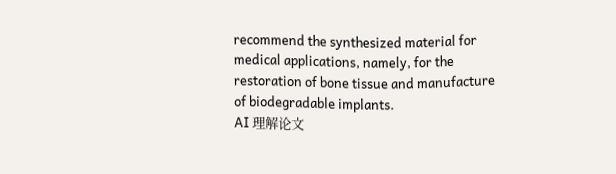recommend the synthesized material for medical applications, namely, for the restoration of bone tissue and manufacture of biodegradable implants.
AI 理解论文